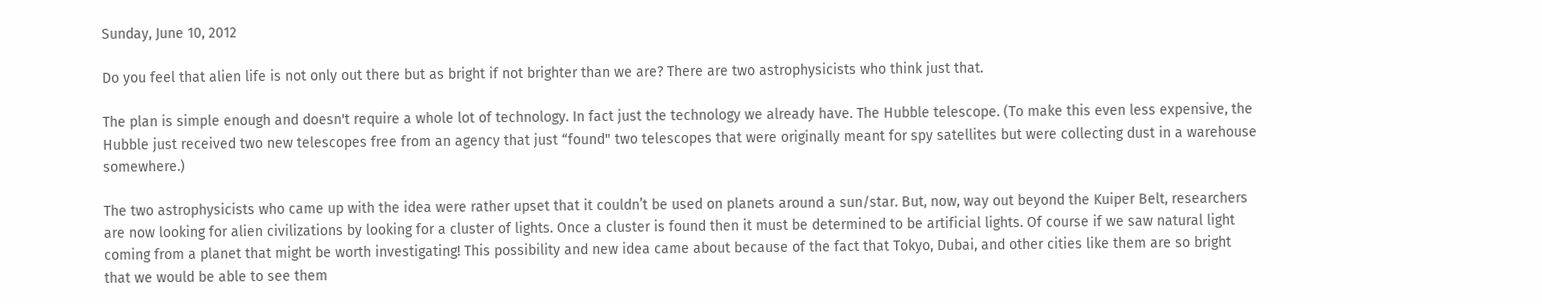Sunday, June 10, 2012

Do you feel that alien life is not only out there but as bright if not brighter than we are? There are two astrophysicists who think just that.

The plan is simple enough and doesn't require a whole lot of technology. In fact just the technology we already have. The Hubble telescope. (To make this even less expensive, the Hubble just received two new telescopes free from an agency that just “found" two telescopes that were originally meant for spy satellites but were collecting dust in a warehouse somewhere.)

The two astrophysicists who came up with the idea were rather upset that it couldn’t be used on planets around a sun/star. But, now, way out beyond the Kuiper Belt, researchers are now looking for alien civilizations by looking for a cluster of lights. Once a cluster is found then it must be determined to be artificial lights. Of course if we saw natural light coming from a planet that might be worth investigating! This possibility and new idea came about because of the fact that Tokyo, Dubai, and other cities like them are so bright that we would be able to see them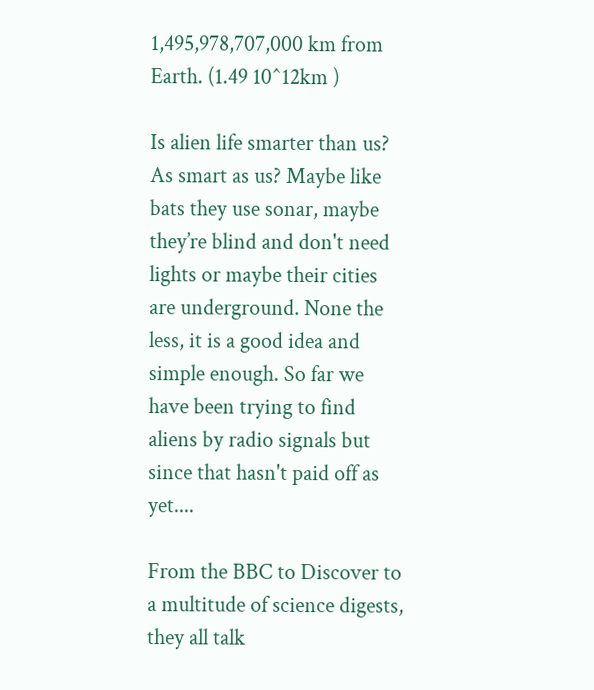1,495,978,707,000 km from Earth. (1.49 10^12km )

Is alien life smarter than us? As smart as us? Maybe like bats they use sonar, maybe they’re blind and don't need lights or maybe their cities are underground. None the less, it is a good idea and simple enough. So far we have been trying to find aliens by radio signals but since that hasn't paid off as yet....

From the BBC to Discover to a multitude of science digests, they all talk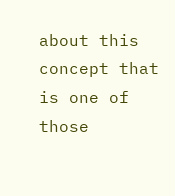about this concept that is one of those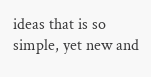ideas that is so simple, yet new and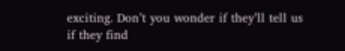exciting. Don’t you wonder if they’ll tell us if they find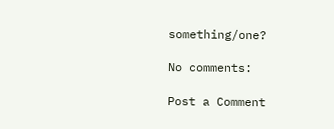something/one?

No comments:

Post a Comment